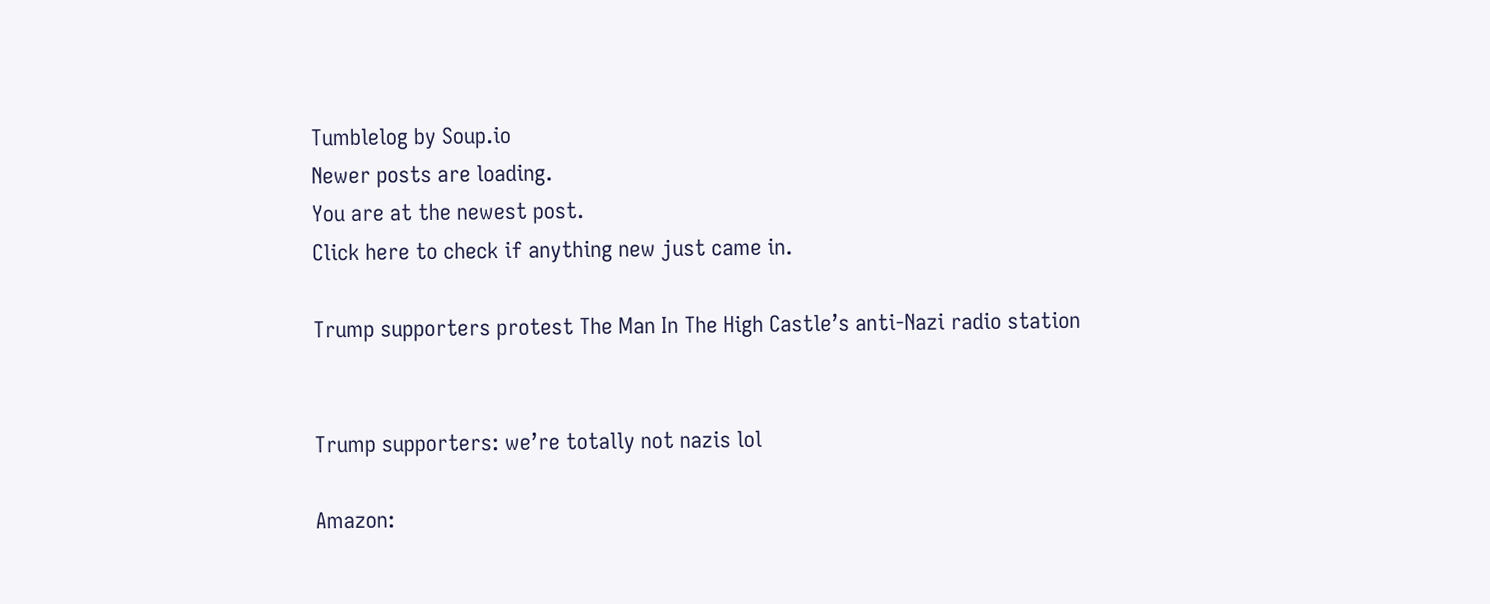Tumblelog by Soup.io
Newer posts are loading.
You are at the newest post.
Click here to check if anything new just came in.

Trump supporters protest The Man In The High Castle’s anti-Nazi radio station


Trump supporters: we’re totally not nazis lol

Amazon: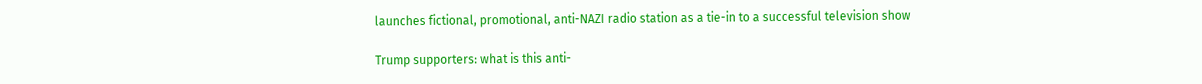launches fictional, promotional, anti-NAZI radio station as a tie-in to a successful television show

Trump supporters: what is this anti-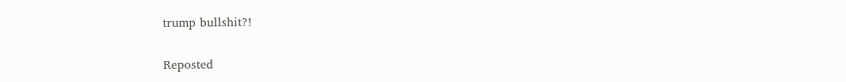trump bullshit?!

Reposted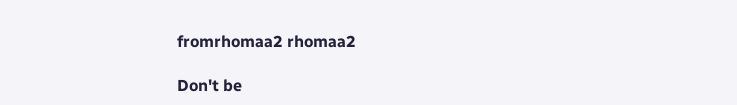fromrhomaa2 rhomaa2

Don't be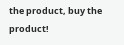the product, buy the product!